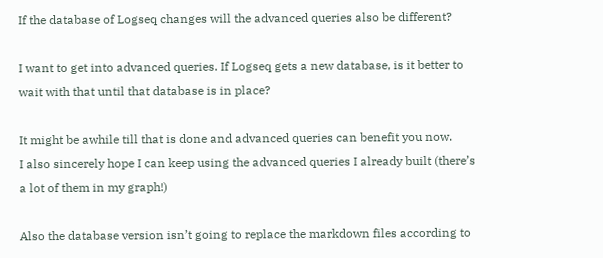If the database of Logseq changes will the advanced queries also be different?

I want to get into advanced queries. If Logseq gets a new database, is it better to wait with that until that database is in place?

It might be awhile till that is done and advanced queries can benefit you now.
I also sincerely hope I can keep using the advanced queries I already built (there’s a lot of them in my graph!)

Also the database version isn’t going to replace the markdown files according to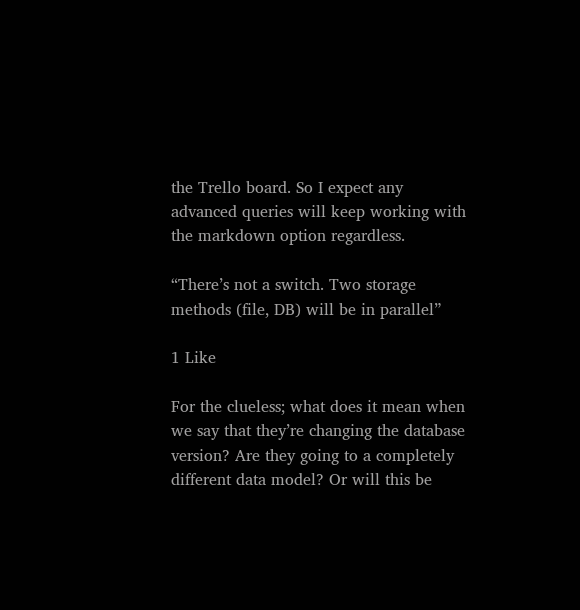the Trello board. So I expect any advanced queries will keep working with the markdown option regardless.

“There’s not a switch. Two storage methods (file, DB) will be in parallel”

1 Like

For the clueless; what does it mean when we say that they’re changing the database version? Are they going to a completely different data model? Or will this be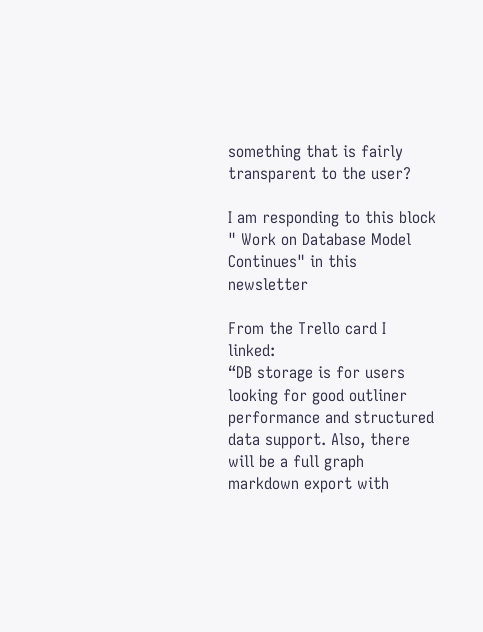something that is fairly transparent to the user?

I am responding to this block " Work on Database Model Continues" in this newsletter

From the Trello card I linked:
“DB storage is for users looking for good outliner performance and structured data support. Also, there will be a full graph markdown export with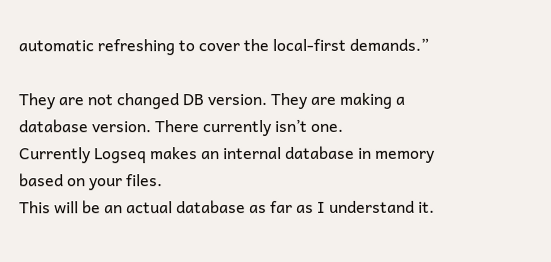automatic refreshing to cover the local-first demands.”

They are not changed DB version. They are making a database version. There currently isn’t one.
Currently Logseq makes an internal database in memory based on your files.
This will be an actual database as far as I understand it.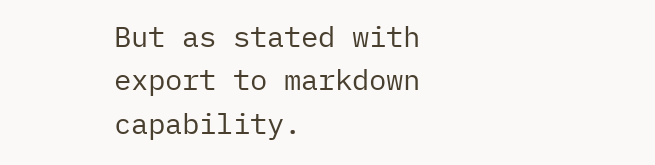But as stated with export to markdown capability.